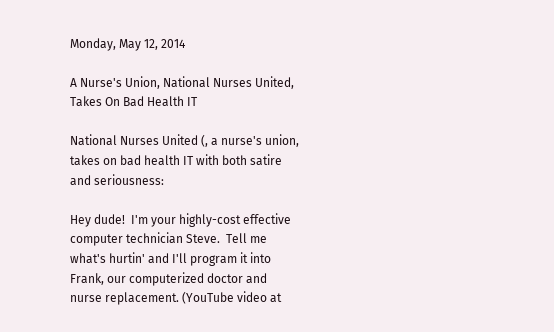Monday, May 12, 2014

A Nurse's Union, National Nurses United, Takes On Bad Health IT

National Nurses United (, a nurse's union, takes on bad health IT with both satire and seriousness:

Hey dude!  I'm your highly-cost effective computer technician Steve.  Tell me what's hurtin' and I'll program it into Frank, our computerized doctor and nurse replacement. (YouTube video at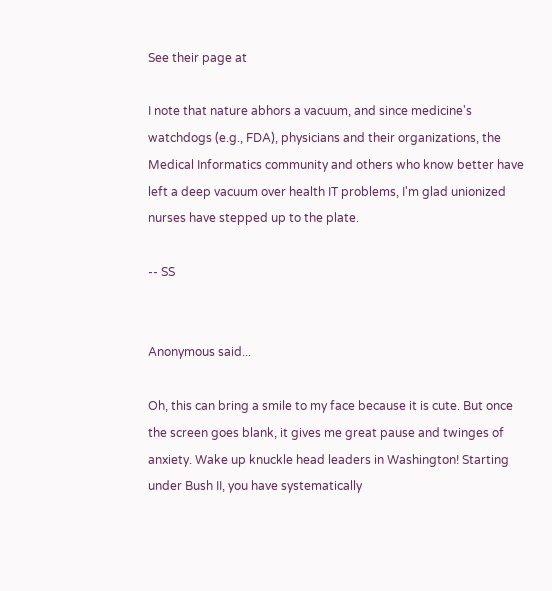See their page at

I note that nature abhors a vacuum, and since medicine's watchdogs (e.g., FDA), physicians and their organizations, the Medical Informatics community and others who know better have left a deep vacuum over health IT problems, I'm glad unionized nurses have stepped up to the plate.

-- SS


Anonymous said...

Oh, this can bring a smile to my face because it is cute. But once the screen goes blank, it gives me great pause and twinges of anxiety. Wake up knuckle head leaders in Washington! Starting under Bush II, you have systematically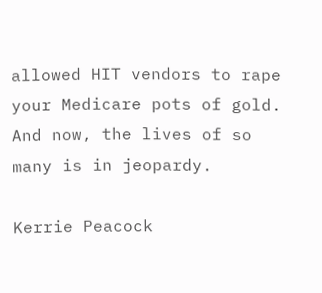allowed HIT vendors to rape your Medicare pots of gold. And now, the lives of so many is in jeopardy.

Kerrie Peacock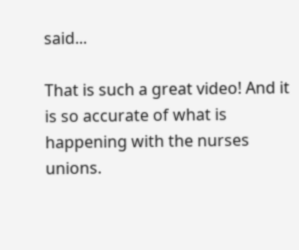said...

That is such a great video! And it is so accurate of what is happening with the nurses unions.